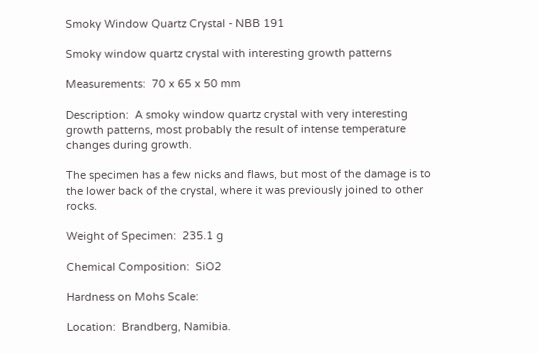Smoky Window Quartz Crystal - NBB 191

Smoky window quartz crystal with interesting growth patterns

Measurements:  70 x 65 x 50 mm

Description:  A smoky window quartz crystal with very interesting growth patterns, most probably the result of intense temperature changes during growth.

The specimen has a few nicks and flaws, but most of the damage is to the lower back of the crystal, where it was previously joined to other rocks.

Weight of Specimen:  235.1 g

Chemical Composition:  SiO2

Hardness on Mohs Scale:

Location:  Brandberg, Namibia.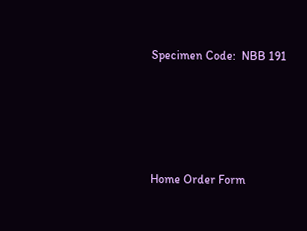Specimen Code:  NBB 191




Home Order Form